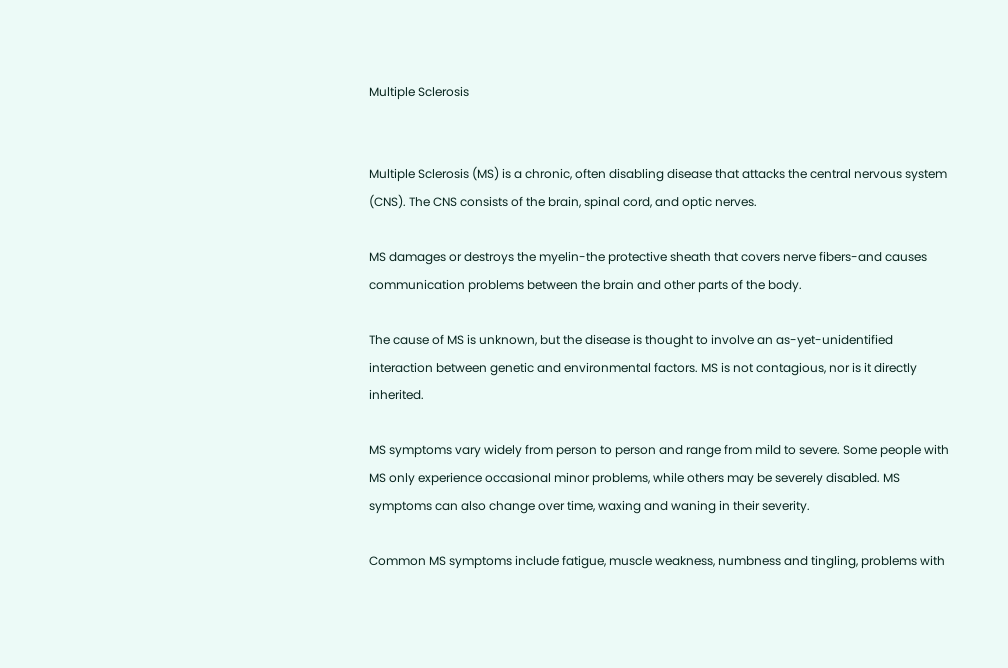Multiple Sclerosis


Multiple Sclerosis (MS) is a chronic, often disabling disease that attacks the central nervous system (CNS). The CNS consists of the brain, spinal cord, and optic nerves.

MS damages or destroys the myelin-the protective sheath that covers nerve fibers-and causes communication problems between the brain and other parts of the body.

The cause of MS is unknown, but the disease is thought to involve an as-yet-unidentified interaction between genetic and environmental factors. MS is not contagious, nor is it directly inherited.

MS symptoms vary widely from person to person and range from mild to severe. Some people with MS only experience occasional minor problems, while others may be severely disabled. MS symptoms can also change over time, waxing and waning in their severity.

Common MS symptoms include fatigue, muscle weakness, numbness and tingling, problems with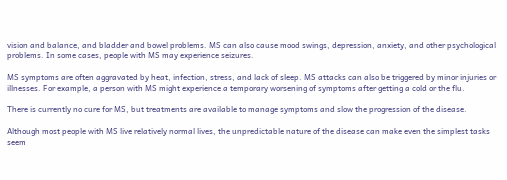vision and balance, and bladder and bowel problems. MS can also cause mood swings, depression, anxiety, and other psychological problems. In some cases, people with MS may experience seizures.

MS symptoms are often aggravated by heat, infection, stress, and lack of sleep. MS attacks can also be triggered by minor injuries or illnesses. For example, a person with MS might experience a temporary worsening of symptoms after getting a cold or the flu.

There is currently no cure for MS, but treatments are available to manage symptoms and slow the progression of the disease.

Although most people with MS live relatively normal lives, the unpredictable nature of the disease can make even the simplest tasks seem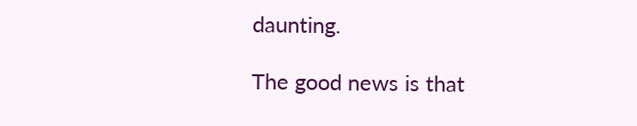daunting.

The good news is that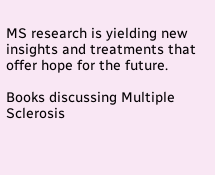MS research is yielding new insights and treatments that offer hope for the future.

Books discussing Multiple Sclerosis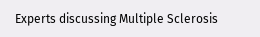Experts discussing Multiple Sclerosis